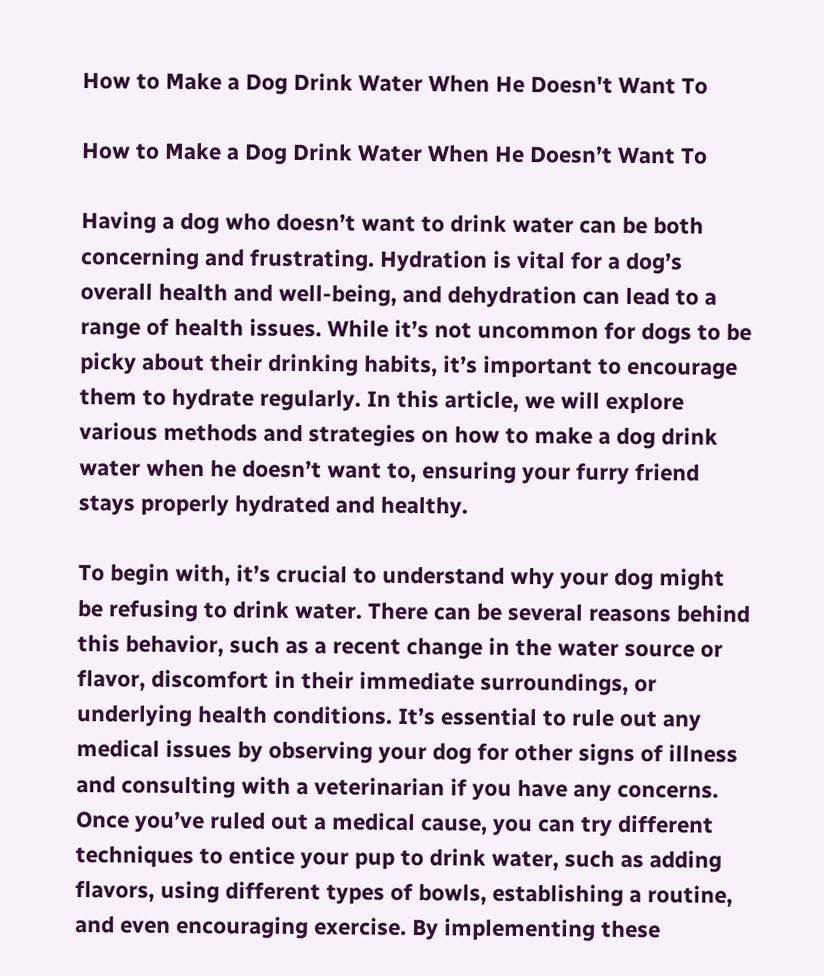How to Make a Dog Drink Water When He Doesn't Want To

How to Make a Dog Drink Water When He Doesn’t Want To

Having a dog who doesn’t want to drink water can be both concerning and frustrating. Hydration is vital for a dog’s overall health and well-being, and dehydration can lead to a range of health issues. While it’s not uncommon for dogs to be picky about their drinking habits, it’s important to encourage them to hydrate regularly. In this article, we will explore various methods and strategies on how to make a dog drink water when he doesn’t want to, ensuring your furry friend stays properly hydrated and healthy.

To begin with, it’s crucial to understand why your dog might be refusing to drink water. There can be several reasons behind this behavior, such as a recent change in the water source or flavor, discomfort in their immediate surroundings, or underlying health conditions. It’s essential to rule out any medical issues by observing your dog for other signs of illness and consulting with a veterinarian if you have any concerns. Once you’ve ruled out a medical cause, you can try different techniques to entice your pup to drink water, such as adding flavors, using different types of bowls, establishing a routine, and even encouraging exercise. By implementing these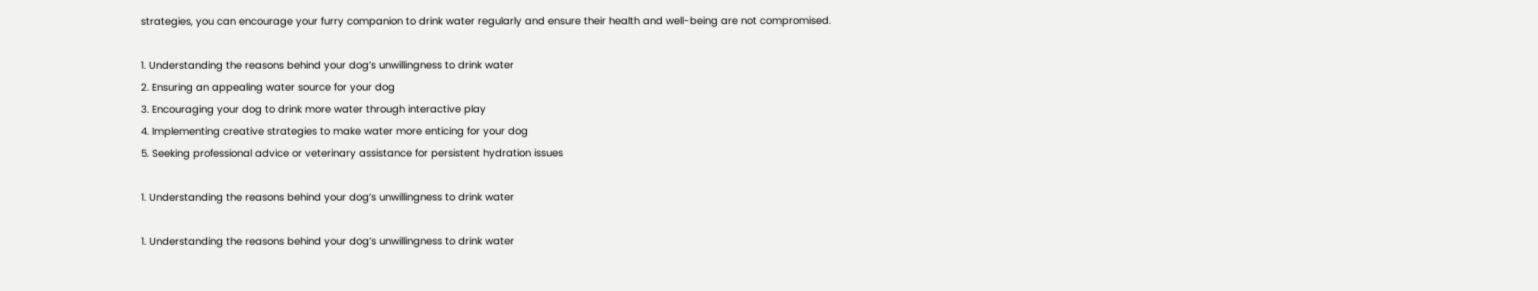strategies, you can encourage your furry companion to drink water regularly and ensure their health and well-being are not compromised.

1. Understanding the reasons behind your dog’s unwillingness to drink water
2. Ensuring an appealing water source for your dog
3. Encouraging your dog to drink more water through interactive play
4. Implementing creative strategies to make water more enticing for your dog
5. Seeking professional advice or veterinary assistance for persistent hydration issues

1. Understanding the reasons behind your dog’s unwillingness to drink water

1. Understanding the reasons behind your dog’s unwillingness to drink water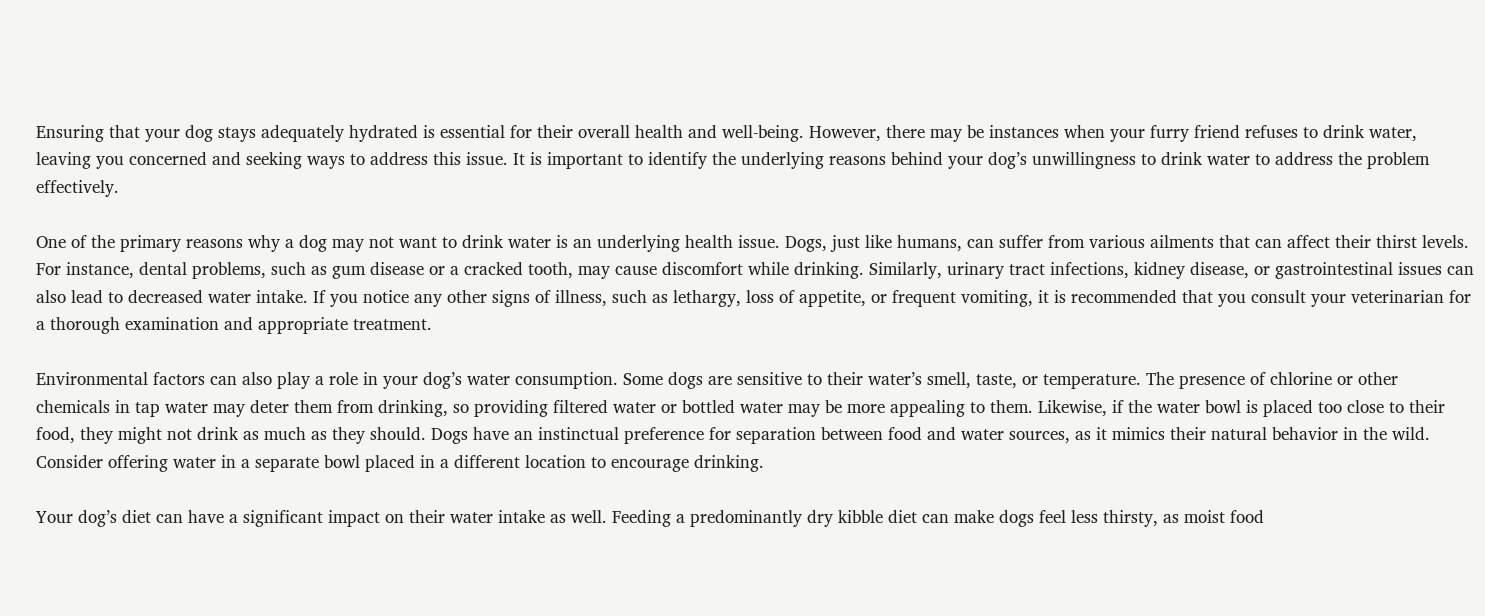Ensuring that your dog stays adequately hydrated is essential for their overall health and well-being. However, there may be instances when your furry friend refuses to drink water, leaving you concerned and seeking ways to address this issue. It is important to identify the underlying reasons behind your dog’s unwillingness to drink water to address the problem effectively.

One of the primary reasons why a dog may not want to drink water is an underlying health issue. Dogs, just like humans, can suffer from various ailments that can affect their thirst levels. For instance, dental problems, such as gum disease or a cracked tooth, may cause discomfort while drinking. Similarly, urinary tract infections, kidney disease, or gastrointestinal issues can also lead to decreased water intake. If you notice any other signs of illness, such as lethargy, loss of appetite, or frequent vomiting, it is recommended that you consult your veterinarian for a thorough examination and appropriate treatment.

Environmental factors can also play a role in your dog’s water consumption. Some dogs are sensitive to their water’s smell, taste, or temperature. The presence of chlorine or other chemicals in tap water may deter them from drinking, so providing filtered water or bottled water may be more appealing to them. Likewise, if the water bowl is placed too close to their food, they might not drink as much as they should. Dogs have an instinctual preference for separation between food and water sources, as it mimics their natural behavior in the wild. Consider offering water in a separate bowl placed in a different location to encourage drinking.

Your dog’s diet can have a significant impact on their water intake as well. Feeding a predominantly dry kibble diet can make dogs feel less thirsty, as moist food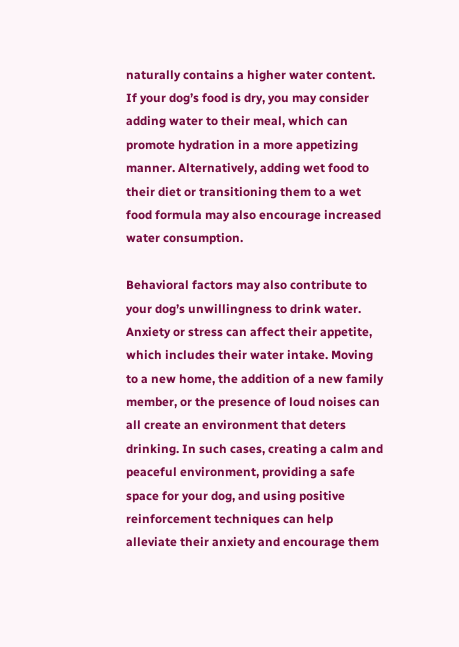naturally contains a higher water content. If your dog’s food is dry, you may consider adding water to their meal, which can promote hydration in a more appetizing manner. Alternatively, adding wet food to their diet or transitioning them to a wet food formula may also encourage increased water consumption.

Behavioral factors may also contribute to your dog’s unwillingness to drink water. Anxiety or stress can affect their appetite, which includes their water intake. Moving to a new home, the addition of a new family member, or the presence of loud noises can all create an environment that deters drinking. In such cases, creating a calm and peaceful environment, providing a safe space for your dog, and using positive reinforcement techniques can help alleviate their anxiety and encourage them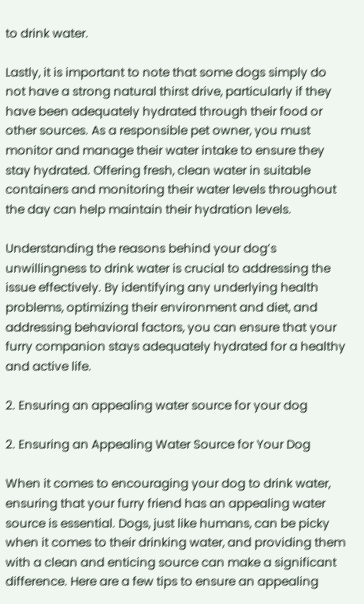to drink water.

Lastly, it is important to note that some dogs simply do not have a strong natural thirst drive, particularly if they have been adequately hydrated through their food or other sources. As a responsible pet owner, you must monitor and manage their water intake to ensure they stay hydrated. Offering fresh, clean water in suitable containers and monitoring their water levels throughout the day can help maintain their hydration levels.

Understanding the reasons behind your dog’s unwillingness to drink water is crucial to addressing the issue effectively. By identifying any underlying health problems, optimizing their environment and diet, and addressing behavioral factors, you can ensure that your furry companion stays adequately hydrated for a healthy and active life.

2. Ensuring an appealing water source for your dog

2. Ensuring an Appealing Water Source for Your Dog

When it comes to encouraging your dog to drink water, ensuring that your furry friend has an appealing water source is essential. Dogs, just like humans, can be picky when it comes to their drinking water, and providing them with a clean and enticing source can make a significant difference. Here are a few tips to ensure an appealing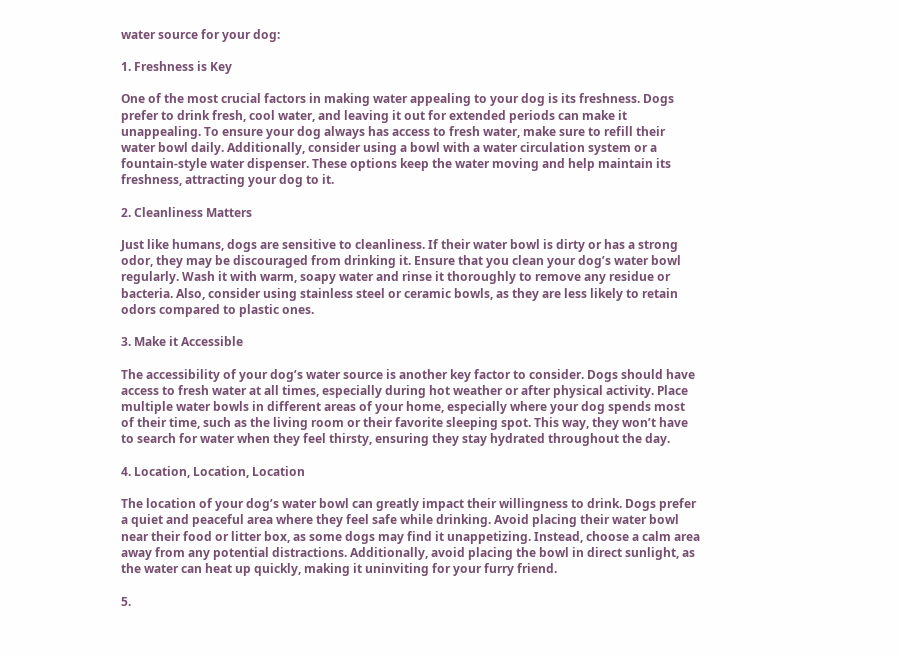water source for your dog:

1. Freshness is Key

One of the most crucial factors in making water appealing to your dog is its freshness. Dogs prefer to drink fresh, cool water, and leaving it out for extended periods can make it unappealing. To ensure your dog always has access to fresh water, make sure to refill their water bowl daily. Additionally, consider using a bowl with a water circulation system or a fountain-style water dispenser. These options keep the water moving and help maintain its freshness, attracting your dog to it.

2. Cleanliness Matters

Just like humans, dogs are sensitive to cleanliness. If their water bowl is dirty or has a strong odor, they may be discouraged from drinking it. Ensure that you clean your dog’s water bowl regularly. Wash it with warm, soapy water and rinse it thoroughly to remove any residue or bacteria. Also, consider using stainless steel or ceramic bowls, as they are less likely to retain odors compared to plastic ones.

3. Make it Accessible

The accessibility of your dog’s water source is another key factor to consider. Dogs should have access to fresh water at all times, especially during hot weather or after physical activity. Place multiple water bowls in different areas of your home, especially where your dog spends most of their time, such as the living room or their favorite sleeping spot. This way, they won’t have to search for water when they feel thirsty, ensuring they stay hydrated throughout the day.

4. Location, Location, Location

The location of your dog’s water bowl can greatly impact their willingness to drink. Dogs prefer a quiet and peaceful area where they feel safe while drinking. Avoid placing their water bowl near their food or litter box, as some dogs may find it unappetizing. Instead, choose a calm area away from any potential distractions. Additionally, avoid placing the bowl in direct sunlight, as the water can heat up quickly, making it uninviting for your furry friend.

5.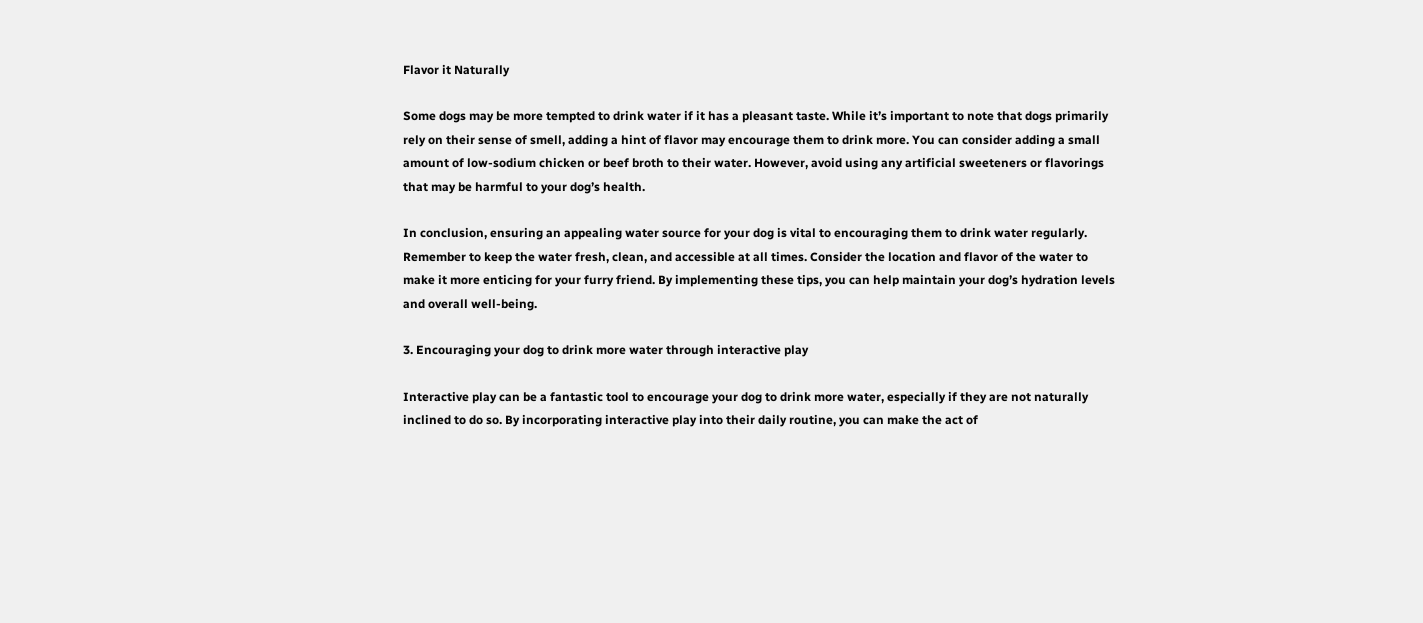Flavor it Naturally

Some dogs may be more tempted to drink water if it has a pleasant taste. While it’s important to note that dogs primarily rely on their sense of smell, adding a hint of flavor may encourage them to drink more. You can consider adding a small amount of low-sodium chicken or beef broth to their water. However, avoid using any artificial sweeteners or flavorings that may be harmful to your dog’s health.

In conclusion, ensuring an appealing water source for your dog is vital to encouraging them to drink water regularly. Remember to keep the water fresh, clean, and accessible at all times. Consider the location and flavor of the water to make it more enticing for your furry friend. By implementing these tips, you can help maintain your dog’s hydration levels and overall well-being.

3. Encouraging your dog to drink more water through interactive play

Interactive play can be a fantastic tool to encourage your dog to drink more water, especially if they are not naturally inclined to do so. By incorporating interactive play into their daily routine, you can make the act of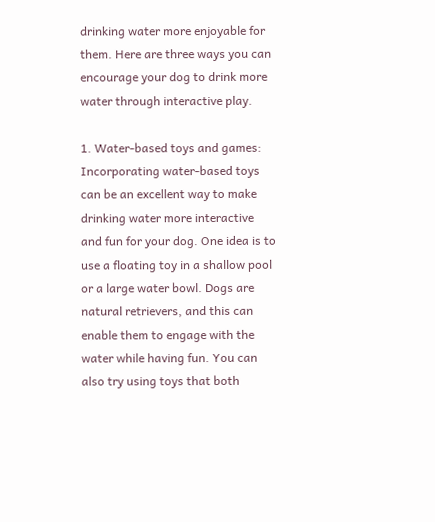drinking water more enjoyable for them. Here are three ways you can encourage your dog to drink more water through interactive play.

1. Water-based toys and games:
Incorporating water-based toys can be an excellent way to make drinking water more interactive and fun for your dog. One idea is to use a floating toy in a shallow pool or a large water bowl. Dogs are natural retrievers, and this can enable them to engage with the water while having fun. You can also try using toys that both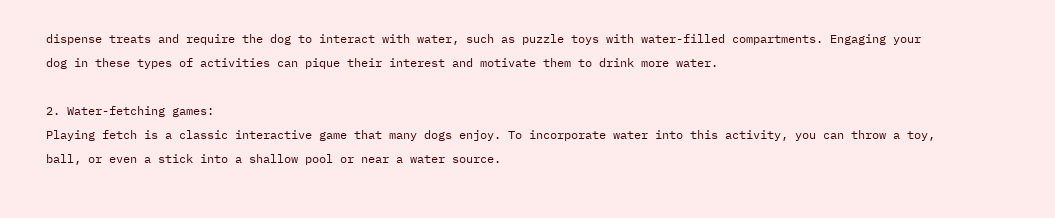dispense treats and require the dog to interact with water, such as puzzle toys with water-filled compartments. Engaging your dog in these types of activities can pique their interest and motivate them to drink more water.

2. Water-fetching games:
Playing fetch is a classic interactive game that many dogs enjoy. To incorporate water into this activity, you can throw a toy, ball, or even a stick into a shallow pool or near a water source.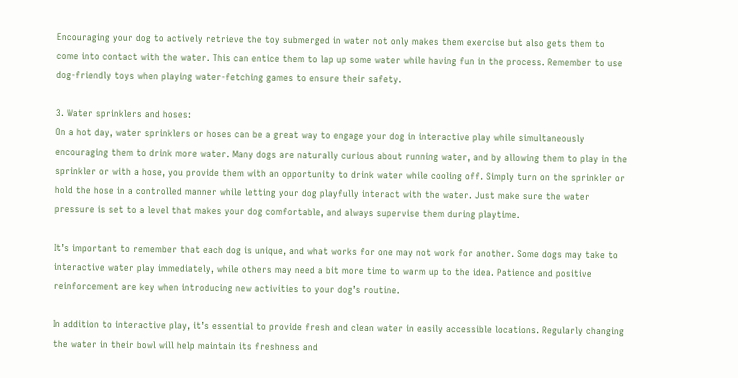Encouraging your dog to actively retrieve the toy submerged in water not only makes them exercise but also gets them to come into contact with the water. This can entice them to lap up some water while having fun in the process. Remember to use dog-friendly toys when playing water-fetching games to ensure their safety.

3. Water sprinklers and hoses:
On a hot day, water sprinklers or hoses can be a great way to engage your dog in interactive play while simultaneously encouraging them to drink more water. Many dogs are naturally curious about running water, and by allowing them to play in the sprinkler or with a hose, you provide them with an opportunity to drink water while cooling off. Simply turn on the sprinkler or hold the hose in a controlled manner while letting your dog playfully interact with the water. Just make sure the water pressure is set to a level that makes your dog comfortable, and always supervise them during playtime.

It’s important to remember that each dog is unique, and what works for one may not work for another. Some dogs may take to interactive water play immediately, while others may need a bit more time to warm up to the idea. Patience and positive reinforcement are key when introducing new activities to your dog’s routine.

In addition to interactive play, it’s essential to provide fresh and clean water in easily accessible locations. Regularly changing the water in their bowl will help maintain its freshness and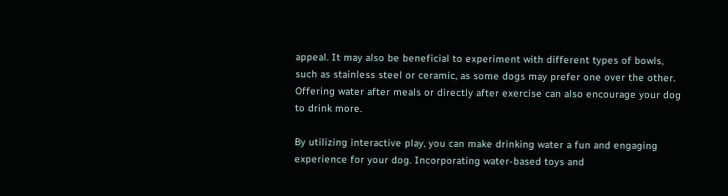appeal. It may also be beneficial to experiment with different types of bowls, such as stainless steel or ceramic, as some dogs may prefer one over the other. Offering water after meals or directly after exercise can also encourage your dog to drink more.

By utilizing interactive play, you can make drinking water a fun and engaging experience for your dog. Incorporating water-based toys and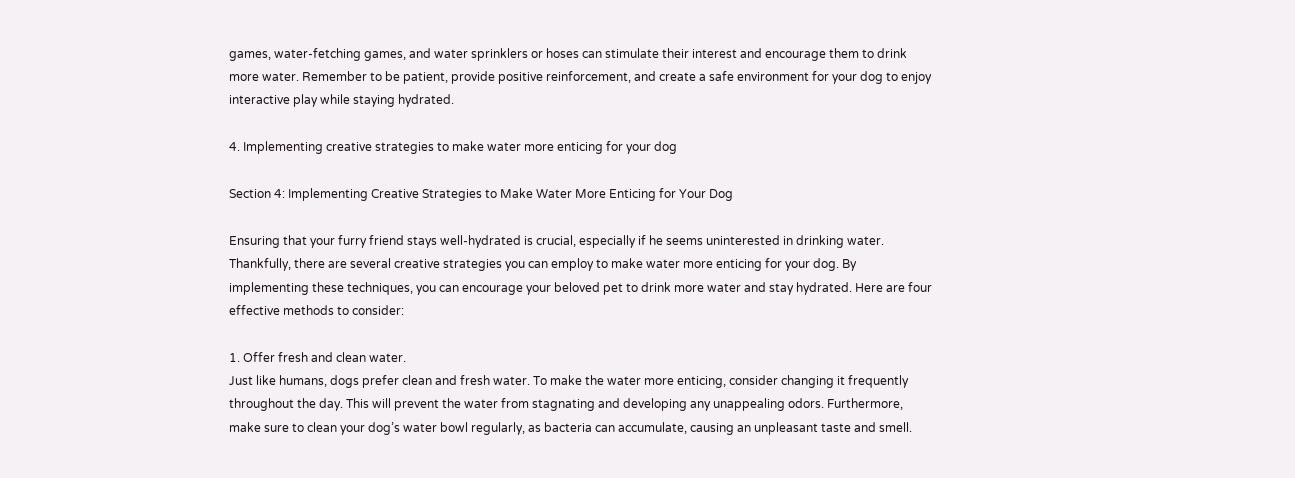games, water-fetching games, and water sprinklers or hoses can stimulate their interest and encourage them to drink more water. Remember to be patient, provide positive reinforcement, and create a safe environment for your dog to enjoy interactive play while staying hydrated.

4. Implementing creative strategies to make water more enticing for your dog

Section 4: Implementing Creative Strategies to Make Water More Enticing for Your Dog

Ensuring that your furry friend stays well-hydrated is crucial, especially if he seems uninterested in drinking water. Thankfully, there are several creative strategies you can employ to make water more enticing for your dog. By implementing these techniques, you can encourage your beloved pet to drink more water and stay hydrated. Here are four effective methods to consider:

1. Offer fresh and clean water.
Just like humans, dogs prefer clean and fresh water. To make the water more enticing, consider changing it frequently throughout the day. This will prevent the water from stagnating and developing any unappealing odors. Furthermore, make sure to clean your dog’s water bowl regularly, as bacteria can accumulate, causing an unpleasant taste and smell.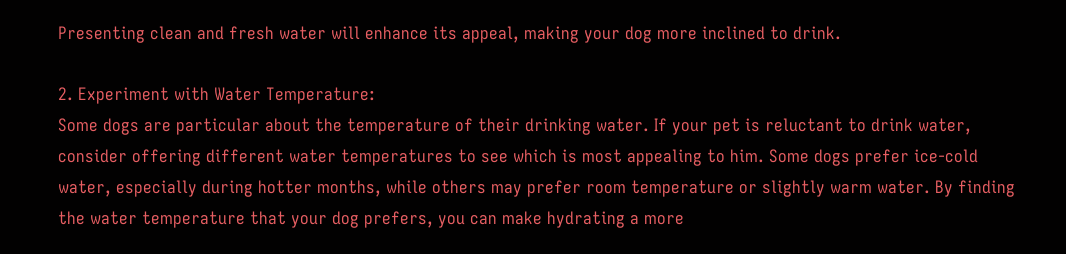Presenting clean and fresh water will enhance its appeal, making your dog more inclined to drink.

2. Experiment with Water Temperature:
Some dogs are particular about the temperature of their drinking water. If your pet is reluctant to drink water, consider offering different water temperatures to see which is most appealing to him. Some dogs prefer ice-cold water, especially during hotter months, while others may prefer room temperature or slightly warm water. By finding the water temperature that your dog prefers, you can make hydrating a more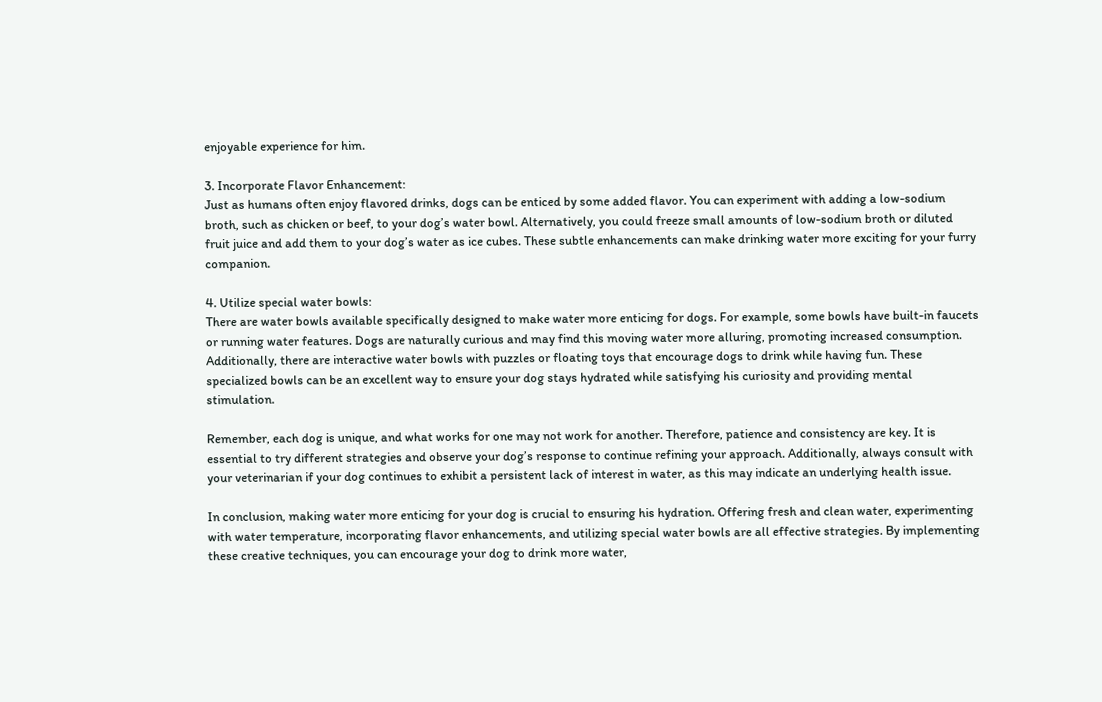enjoyable experience for him.

3. Incorporate Flavor Enhancement:
Just as humans often enjoy flavored drinks, dogs can be enticed by some added flavor. You can experiment with adding a low-sodium broth, such as chicken or beef, to your dog’s water bowl. Alternatively, you could freeze small amounts of low-sodium broth or diluted fruit juice and add them to your dog’s water as ice cubes. These subtle enhancements can make drinking water more exciting for your furry companion.

4. Utilize special water bowls:
There are water bowls available specifically designed to make water more enticing for dogs. For example, some bowls have built-in faucets or running water features. Dogs are naturally curious and may find this moving water more alluring, promoting increased consumption. Additionally, there are interactive water bowls with puzzles or floating toys that encourage dogs to drink while having fun. These specialized bowls can be an excellent way to ensure your dog stays hydrated while satisfying his curiosity and providing mental stimulation.

Remember, each dog is unique, and what works for one may not work for another. Therefore, patience and consistency are key. It is essential to try different strategies and observe your dog’s response to continue refining your approach. Additionally, always consult with your veterinarian if your dog continues to exhibit a persistent lack of interest in water, as this may indicate an underlying health issue.

In conclusion, making water more enticing for your dog is crucial to ensuring his hydration. Offering fresh and clean water, experimenting with water temperature, incorporating flavor enhancements, and utilizing special water bowls are all effective strategies. By implementing these creative techniques, you can encourage your dog to drink more water,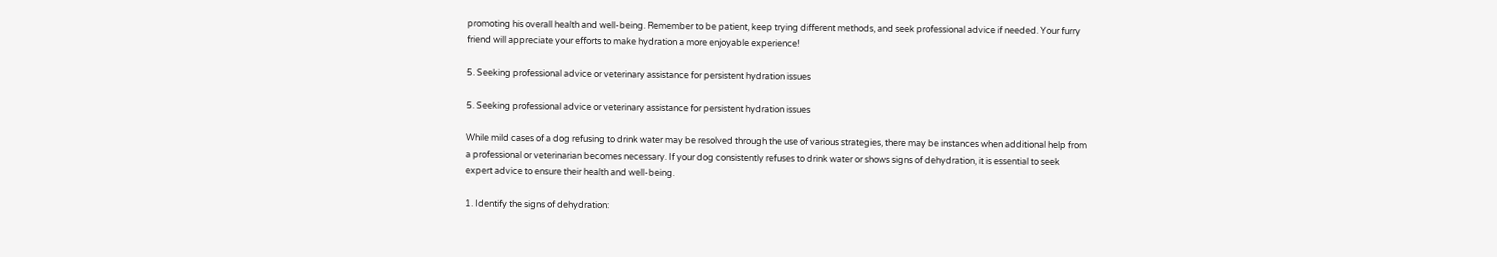promoting his overall health and well-being. Remember to be patient, keep trying different methods, and seek professional advice if needed. Your furry friend will appreciate your efforts to make hydration a more enjoyable experience!

5. Seeking professional advice or veterinary assistance for persistent hydration issues

5. Seeking professional advice or veterinary assistance for persistent hydration issues

While mild cases of a dog refusing to drink water may be resolved through the use of various strategies, there may be instances when additional help from a professional or veterinarian becomes necessary. If your dog consistently refuses to drink water or shows signs of dehydration, it is essential to seek expert advice to ensure their health and well-being.

1. Identify the signs of dehydration: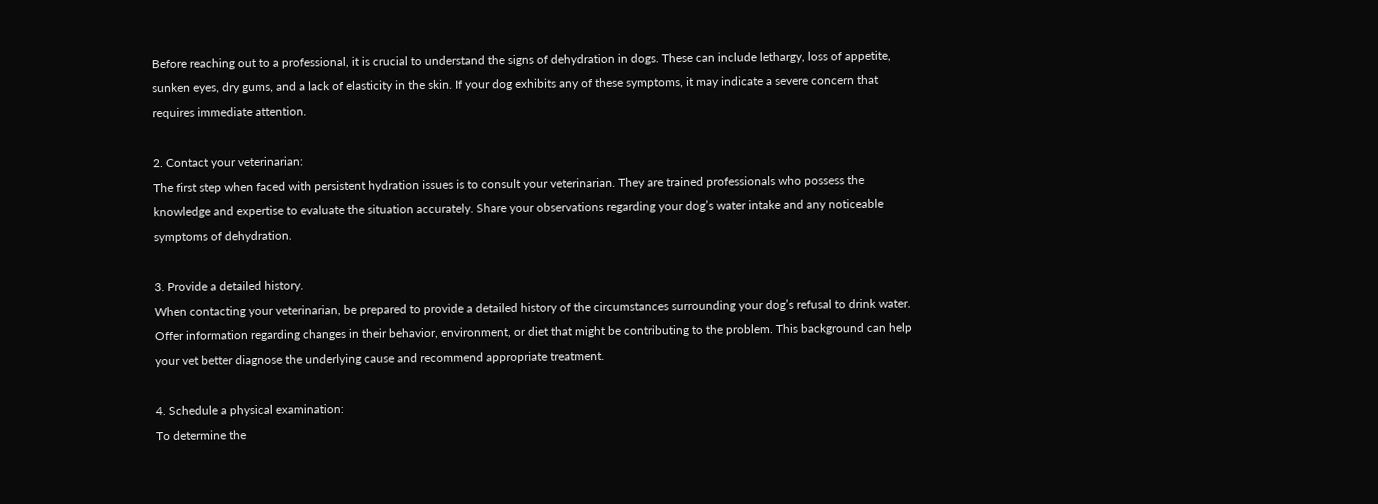Before reaching out to a professional, it is crucial to understand the signs of dehydration in dogs. These can include lethargy, loss of appetite, sunken eyes, dry gums, and a lack of elasticity in the skin. If your dog exhibits any of these symptoms, it may indicate a severe concern that requires immediate attention.

2. Contact your veterinarian:
The first step when faced with persistent hydration issues is to consult your veterinarian. They are trained professionals who possess the knowledge and expertise to evaluate the situation accurately. Share your observations regarding your dog’s water intake and any noticeable symptoms of dehydration.

3. Provide a detailed history.
When contacting your veterinarian, be prepared to provide a detailed history of the circumstances surrounding your dog’s refusal to drink water. Offer information regarding changes in their behavior, environment, or diet that might be contributing to the problem. This background can help your vet better diagnose the underlying cause and recommend appropriate treatment.

4. Schedule a physical examination:
To determine the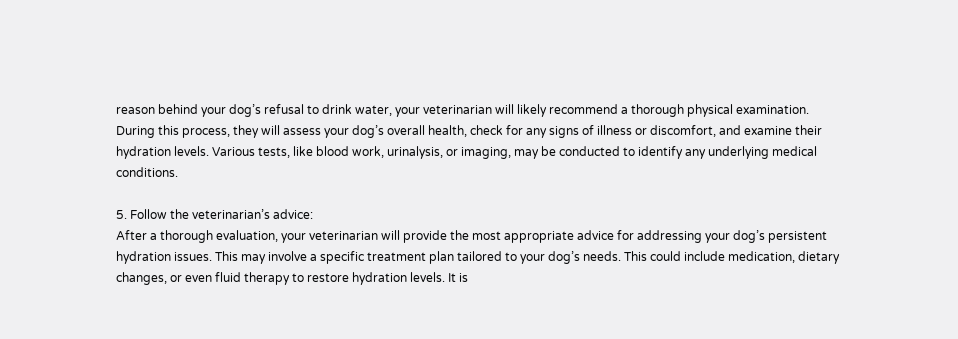reason behind your dog’s refusal to drink water, your veterinarian will likely recommend a thorough physical examination. During this process, they will assess your dog’s overall health, check for any signs of illness or discomfort, and examine their hydration levels. Various tests, like blood work, urinalysis, or imaging, may be conducted to identify any underlying medical conditions.

5. Follow the veterinarian’s advice:
After a thorough evaluation, your veterinarian will provide the most appropriate advice for addressing your dog’s persistent hydration issues. This may involve a specific treatment plan tailored to your dog’s needs. This could include medication, dietary changes, or even fluid therapy to restore hydration levels. It is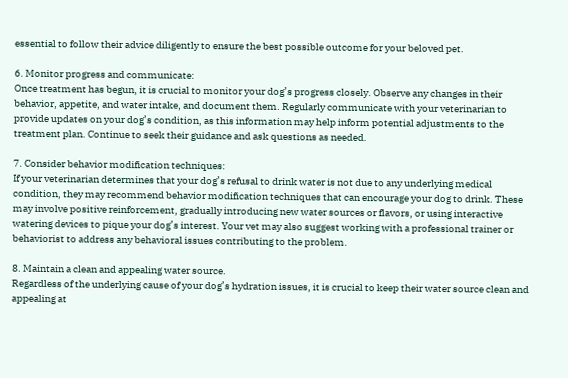essential to follow their advice diligently to ensure the best possible outcome for your beloved pet.

6. Monitor progress and communicate:
Once treatment has begun, it is crucial to monitor your dog’s progress closely. Observe any changes in their behavior, appetite, and water intake, and document them. Regularly communicate with your veterinarian to provide updates on your dog’s condition, as this information may help inform potential adjustments to the treatment plan. Continue to seek their guidance and ask questions as needed.

7. Consider behavior modification techniques:
If your veterinarian determines that your dog’s refusal to drink water is not due to any underlying medical condition, they may recommend behavior modification techniques that can encourage your dog to drink. These may involve positive reinforcement, gradually introducing new water sources or flavors, or using interactive watering devices to pique your dog’s interest. Your vet may also suggest working with a professional trainer or behaviorist to address any behavioral issues contributing to the problem.

8. Maintain a clean and appealing water source.
Regardless of the underlying cause of your dog’s hydration issues, it is crucial to keep their water source clean and appealing at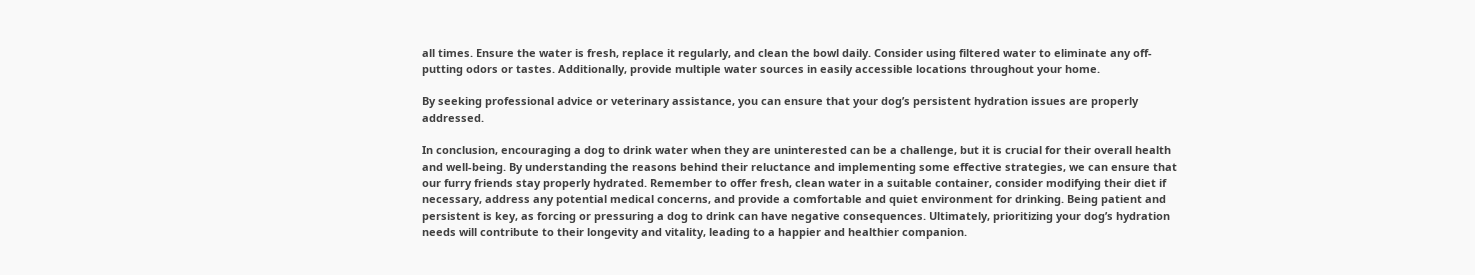all times. Ensure the water is fresh, replace it regularly, and clean the bowl daily. Consider using filtered water to eliminate any off-putting odors or tastes. Additionally, provide multiple water sources in easily accessible locations throughout your home.

By seeking professional advice or veterinary assistance, you can ensure that your dog’s persistent hydration issues are properly addressed.

In conclusion, encouraging a dog to drink water when they are uninterested can be a challenge, but it is crucial for their overall health and well-being. By understanding the reasons behind their reluctance and implementing some effective strategies, we can ensure that our furry friends stay properly hydrated. Remember to offer fresh, clean water in a suitable container, consider modifying their diet if necessary, address any potential medical concerns, and provide a comfortable and quiet environment for drinking. Being patient and persistent is key, as forcing or pressuring a dog to drink can have negative consequences. Ultimately, prioritizing your dog’s hydration needs will contribute to their longevity and vitality, leading to a happier and healthier companion.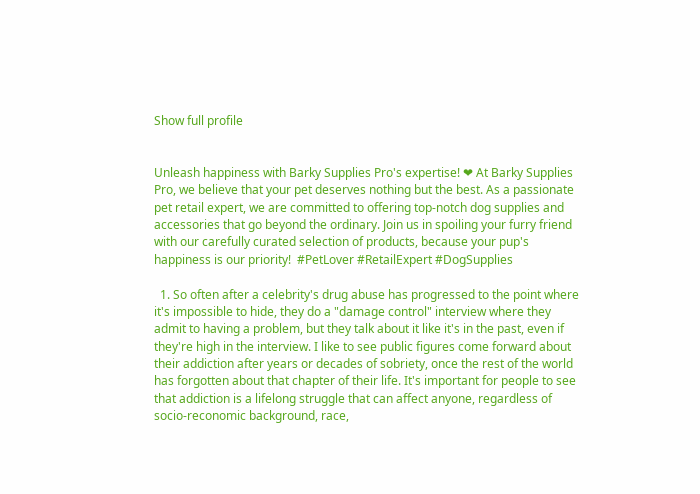Show full profile


Unleash happiness with Barky Supplies Pro's expertise! ❤ At Barky Supplies Pro, we believe that your pet deserves nothing but the best. As a passionate pet retail expert, we are committed to offering top-notch dog supplies and accessories that go beyond the ordinary. Join us in spoiling your furry friend with our carefully curated selection of products, because your pup's happiness is our priority!  #PetLover #RetailExpert #DogSupplies

  1. So often after a celebrity's drug abuse has progressed to the point where it's impossible to hide, they do a "damage control" interview where they admit to having a problem, but they talk about it like it's in the past, even if they're high in the interview. I like to see public figures come forward about their addiction after years or decades of sobriety, once the rest of the world has forgotten about that chapter of their life. It's important for people to see that addiction is a lifelong struggle that can affect anyone, regardless of socio-reconomic background, race,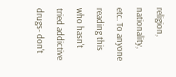religion, nationality, etc. To anyone reading this who hasn't tried addictive drugs- don't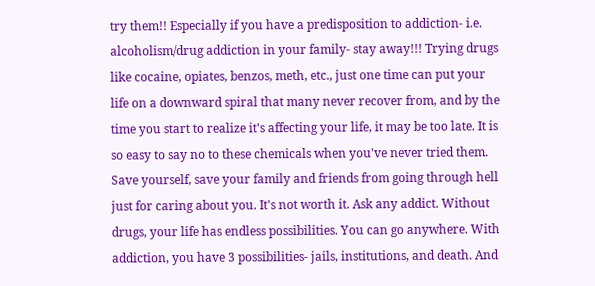try them!! Especially if you have a predisposition to addiction- i.e. alcoholism/drug addiction in your family- stay away!!! Trying drugs like cocaine, opiates, benzos, meth, etc., just one time can put your life on a downward spiral that many never recover from, and by the time you start to realize it's affecting your life, it may be too late. It is so easy to say no to these chemicals when you've never tried them. Save yourself, save your family and friends from going through hell just for caring about you. It's not worth it. Ask any addict. Without drugs, your life has endless possibilities. You can go anywhere. With addiction, you have 3 possibilities- jails, institutions, and death. And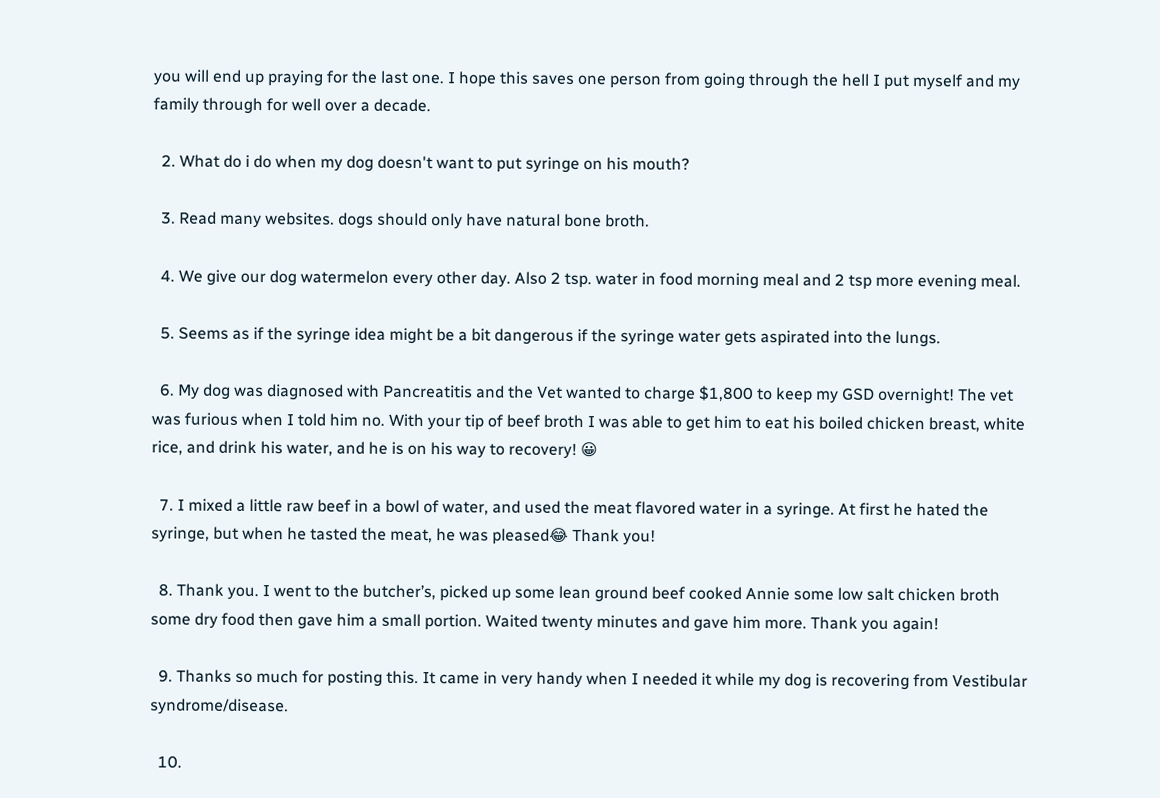you will end up praying for the last one. I hope this saves one person from going through the hell I put myself and my family through for well over a decade.

  2. What do i do when my dog doesn't want to put syringe on his mouth?

  3. Read many websites. dogs should only have natural bone broth.

  4. We give our dog watermelon every other day. Also 2 tsp. water in food morning meal and 2 tsp more evening meal.

  5. Seems as if the syringe idea might be a bit dangerous if the syringe water gets aspirated into the lungs.

  6. My dog was diagnosed with Pancreatitis and the Vet wanted to charge $1,800 to keep my GSD overnight! The vet was furious when I told him no. With your tip of beef broth I was able to get him to eat his boiled chicken breast, white rice, and drink his water, and he is on his way to recovery! 😀

  7. I mixed a little raw beef in a bowl of water, and used the meat flavored water in a syringe. At first he hated the syringe, but when he tasted the meat, he was pleased😂 Thank you!

  8. Thank you. I went to the butcher’s, picked up some lean ground beef cooked Annie some low salt chicken broth some dry food then gave him a small portion. Waited twenty minutes and gave him more. Thank you again!

  9. Thanks so much for posting this. It came in very handy when I needed it while my dog is recovering from Vestibular syndrome/disease.

  10.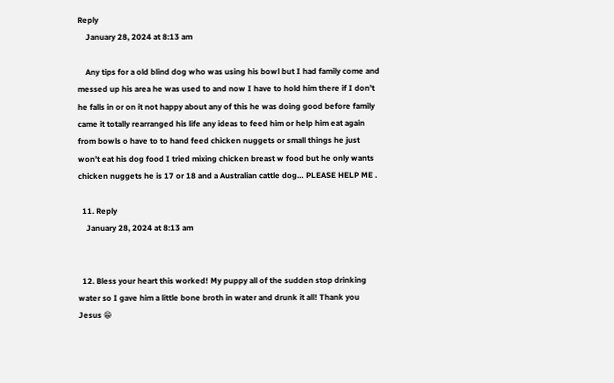Reply
    January 28, 2024 at 8:13 am

    Any tips for a old blind dog who was using his bowl but I had family come and messed up his area he was used to and now I have to hold him there if I don’t he falls in or on it not happy about any of this he was doing good before family came it totally rearranged his life any ideas to feed him or help him eat again from bowls o have to to hand feed chicken nuggets or small things he just won’t eat his dog food I tried mixing chicken breast w food but he only wants chicken nuggets he is 17 or 18 and a Australian cattle dog… PLEASE HELP ME .

  11. Reply
    January 28, 2024 at 8:13 am


  12. Bless your heart this worked! My puppy all of the sudden stop drinking water so I gave him a little bone broth in water and drunk it all! Thank you Jesus 😁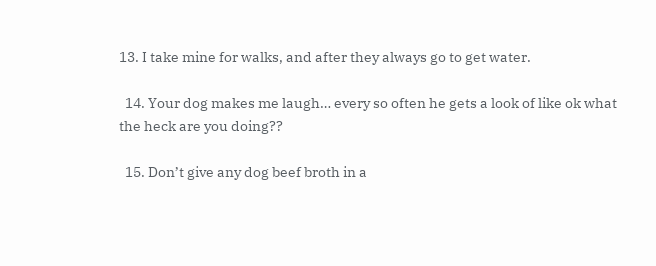13. I take mine for walks, and after they always go to get water.

  14. Your dog makes me laugh… every so often he gets a look of like ok what the heck are you doing??

  15. Don’t give any dog beef broth in a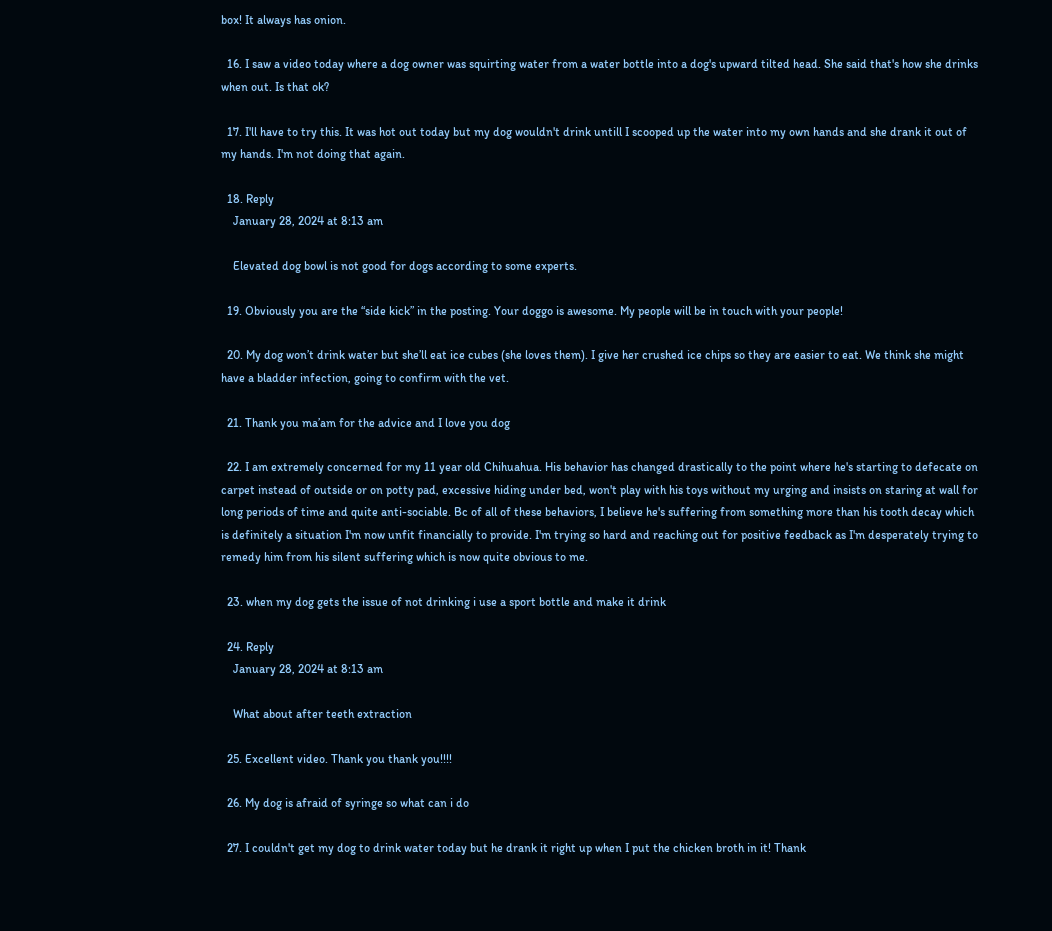box! It always has onion.

  16. I saw a video today where a dog owner was squirting water from a water bottle into a dog's upward tilted head. She said that's how she drinks when out. Is that ok?

  17. I'll have to try this. It was hot out today but my dog wouldn't drink untill I scooped up the water into my own hands and she drank it out of my hands. I'm not doing that again.

  18. Reply
    January 28, 2024 at 8:13 am

    Elevated dog bowl is not good for dogs according to some experts.

  19. Obviously you are the “side kick” in the posting. Your doggo is awesome. My people will be in touch with your people!

  20. My dog won’t drink water but she’ll eat ice cubes (she loves them). I give her crushed ice chips so they are easier to eat. We think she might have a bladder infection, going to confirm with the vet.

  21. Thank you ma’am for the advice and I love you dog

  22. I am extremely concerned for my 11 year old Chihuahua. His behavior has changed drastically to the point where he's starting to defecate on carpet instead of outside or on potty pad, excessive hiding under bed, won't play with his toys without my urging and insists on staring at wall for long periods of time and quite anti-sociable. Bc of all of these behaviors, I believe he's suffering from something more than his tooth decay which is definitely a situation I'm now unfit financially to provide. I'm trying so hard and reaching out for positive feedback as I'm desperately trying to remedy him from his silent suffering which is now quite obvious to me.

  23. when my dog gets the issue of not drinking i use a sport bottle and make it drink

  24. Reply
    January 28, 2024 at 8:13 am

    What about after teeth extraction

  25. Excellent video. Thank you thank you!!!!

  26. My dog is afraid of syringe so what can i do

  27. I couldn't get my dog to drink water today but he drank it right up when I put the chicken broth in it! Thank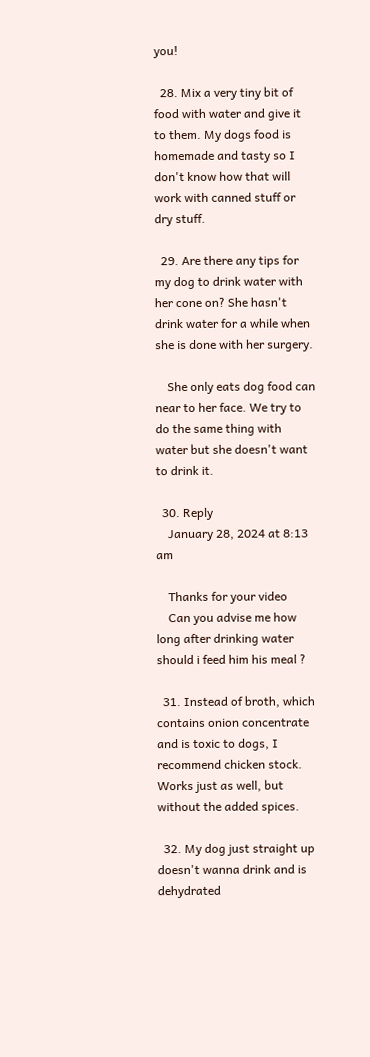you!

  28. Mix a very tiny bit of food with water and give it to them. My dogs food is homemade and tasty so I don't know how that will work with canned stuff or dry stuff.

  29. Are there any tips for my dog to drink water with her cone on? She hasn't drink water for a while when she is done with her surgery.

    She only eats dog food can near to her face. We try to do the same thing with water but she doesn't want to drink it.

  30. Reply
    January 28, 2024 at 8:13 am

    Thanks for your video
    Can you advise me how long after drinking water should i feed him his meal ?

  31. Instead of broth, which contains onion concentrate and is toxic to dogs, I recommend chicken stock. Works just as well, but without the added spices.

  32. My dog just straight up doesn't wanna drink and is dehydrated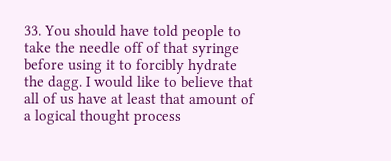33. You should have told people to take the needle off of that syringe before using it to forcibly hydrate the dagg. I would like to believe that all of us have at least that amount of a logical thought process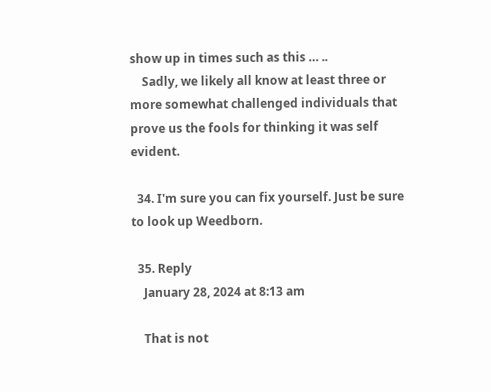show up in times such as this … ..
    Sadly, we likely all know at least three or more somewhat challenged individuals that prove us the fools for thinking it was self evident.

  34. I'm sure you can fix yourself. Just be sure to look up Weedborn.

  35. Reply
    January 28, 2024 at 8:13 am

    That is not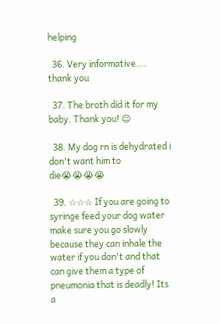helping

  36. Very informative…. thank you

  37. The broth did it for my baby. Thank you! ☺

  38. My dog rn is dehydrated i don't want him to die😭😭😭😭

  39. ☆☆☆ If you are going to syringe feed your dog water make sure you go slowly because they can inhale the water if you don't and that can give them a type of pneumonia that is deadly! Its a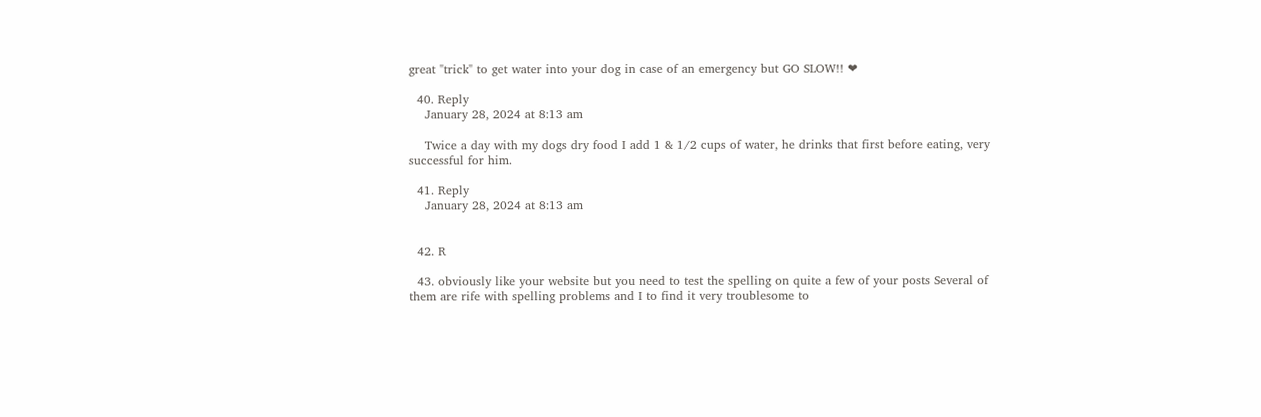great "trick" to get water into your dog in case of an emergency but GO SLOW!! ❤

  40. Reply
    January 28, 2024 at 8:13 am

    Twice a day with my dogs dry food I add 1 & 1/2 cups of water, he drinks that first before eating, very successful for him.

  41. Reply
    January 28, 2024 at 8:13 am


  42. R

  43. obviously like your website but you need to test the spelling on quite a few of your posts Several of them are rife with spelling problems and I to find it very troublesome to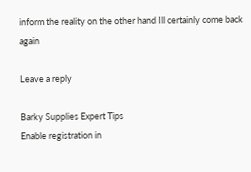inform the reality on the other hand Ill certainly come back again

Leave a reply

Barky Supplies Expert Tips
Enable registration in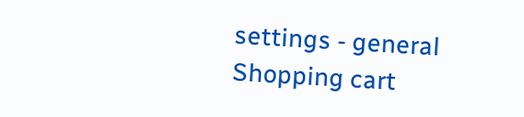settings - general
Shopping cart